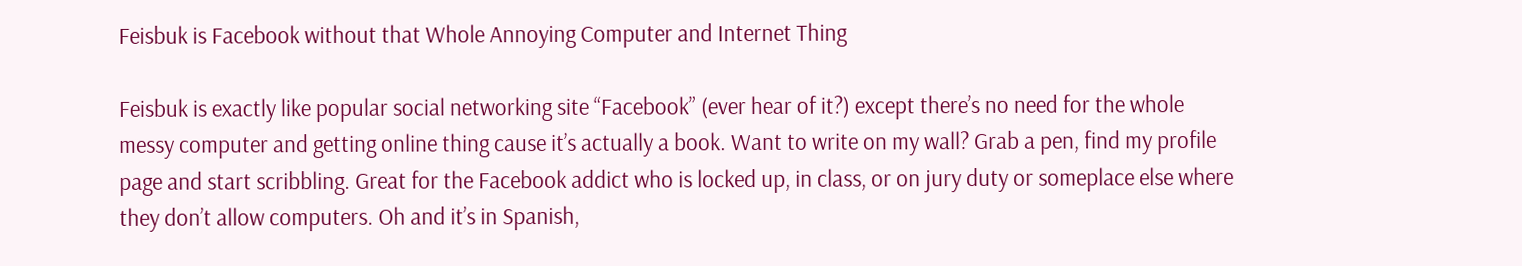Feisbuk is Facebook without that Whole Annoying Computer and Internet Thing

Feisbuk is exactly like popular social networking site “Facebook” (ever hear of it?) except there’s no need for the whole messy computer and getting online thing cause it’s actually a book. Want to write on my wall? Grab a pen, find my profile page and start scribbling. Great for the Facebook addict who is locked up, in class, or on jury duty or someplace else where they don’t allow computers. Oh and it’s in Spanish,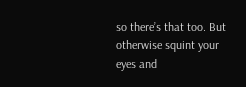so there’s that too. But otherwise squint your eyes and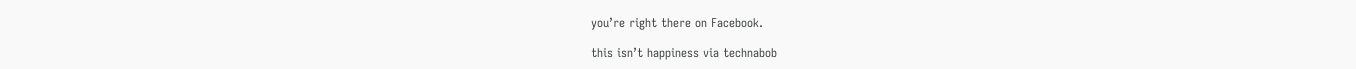you’re right there on Facebook.

this isn’t happiness via technabob